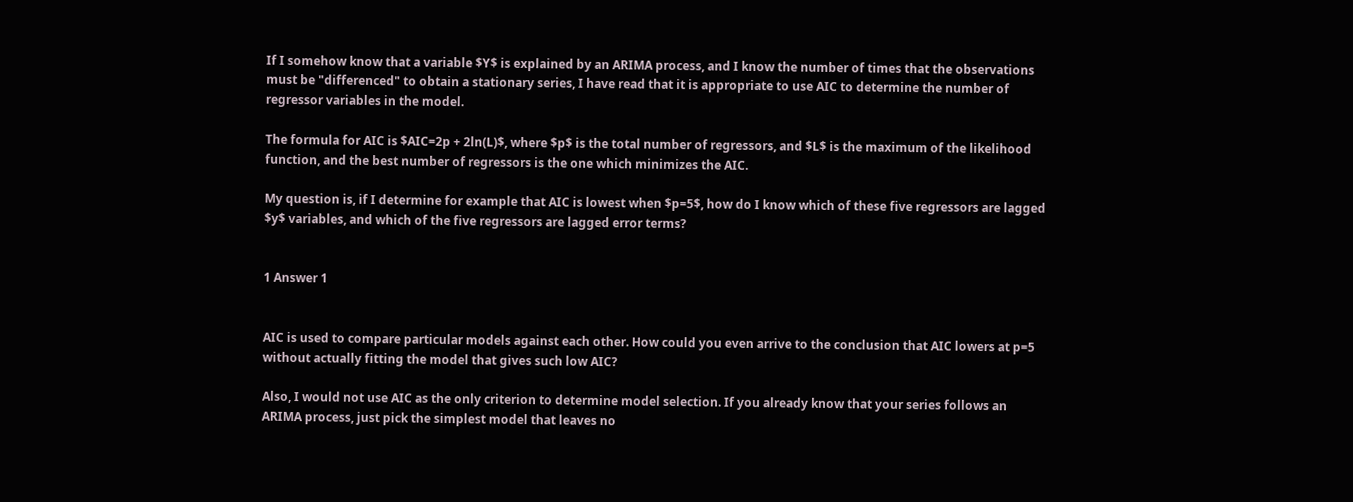If I somehow know that a variable $Y$ is explained by an ARIMA process, and I know the number of times that the observations must be "differenced" to obtain a stationary series, I have read that it is appropriate to use AIC to determine the number of regressor variables in the model.

The formula for AIC is $AIC=2p + 2ln(L)$, where $p$ is the total number of regressors, and $L$ is the maximum of the likelihood function, and the best number of regressors is the one which minimizes the AIC.

My question is, if I determine for example that AIC is lowest when $p=5$, how do I know which of these five regressors are lagged $y$ variables, and which of the five regressors are lagged error terms?


1 Answer 1


AIC is used to compare particular models against each other. How could you even arrive to the conclusion that AIC lowers at p=5 without actually fitting the model that gives such low AIC?

Also, I would not use AIC as the only criterion to determine model selection. If you already know that your series follows an ARIMA process, just pick the simplest model that leaves no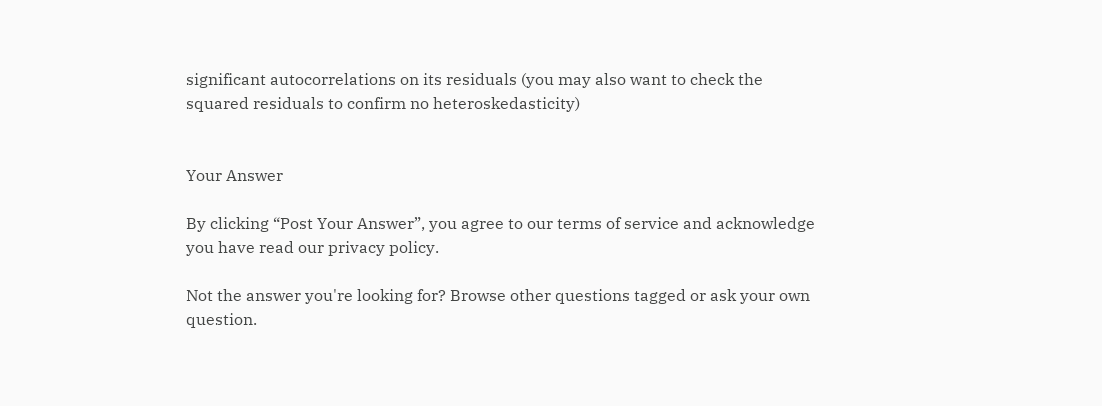significant autocorrelations on its residuals (you may also want to check the squared residuals to confirm no heteroskedasticity)


Your Answer

By clicking “Post Your Answer”, you agree to our terms of service and acknowledge you have read our privacy policy.

Not the answer you're looking for? Browse other questions tagged or ask your own question.